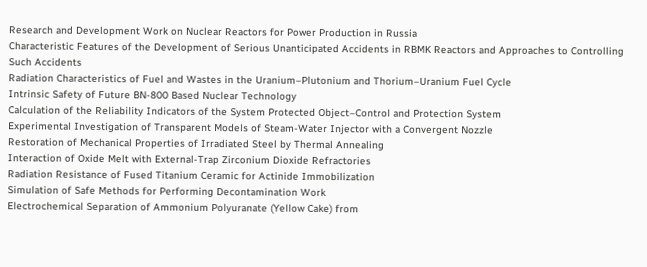Research and Development Work on Nuclear Reactors for Power Production in Russia
Characteristic Features of the Development of Serious Unanticipated Accidents in RBMK Reactors and Approaches to Controlling Such Accidents
Radiation Characteristics of Fuel and Wastes in the Uranium–Plutonium and Thorium–Uranium Fuel Cycle
Intrinsic Safety of Future BN-800 Based Nuclear Technology
Calculation of the Reliability Indicators of the System Protected Object–Control and Protection System
Experimental Investigation of Transparent Models of Steam-Water Injector with a Convergent Nozzle
Restoration of Mechanical Properties of Irradiated Steel by Thermal Annealing
Interaction of Oxide Melt with External-Trap Zirconium Dioxide Refractories
Radiation Resistance of Fused Titanium Ceramic for Actinide Immobilization
Simulation of Safe Methods for Performing Decontamination Work
Electrochemical Separation of Ammonium Polyuranate (Yellow Cake) from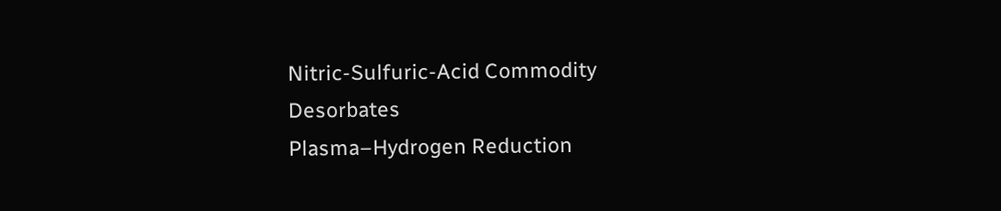Nitric-Sulfuric-Acid Commodity Desorbates
Plasma–Hydrogen Reduction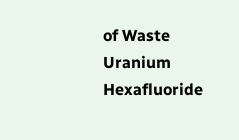of Waste Uranium Hexafluoride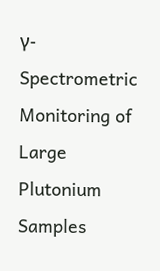γ-Spectrometric Monitoring of Large Plutonium Samples